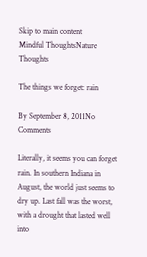Skip to main content
Mindful ThoughtsNature Thoughts

The things we forget: rain

By September 8, 2011No Comments

Literally, it seems you can forget rain. In southern Indiana in August, the world just seems to dry up. Last fall was the worst, with a drought that lasted well into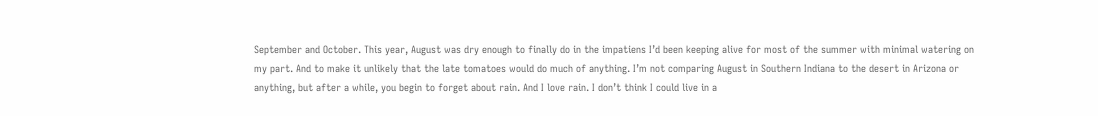September and October. This year, August was dry enough to finally do in the impatiens I’d been keeping alive for most of the summer with minimal watering on my part. And to make it unlikely that the late tomatoes would do much of anything. I’m not comparing August in Southern Indiana to the desert in Arizona or anything, but after a while, you begin to forget about rain. And I love rain. I don’t think I could live in a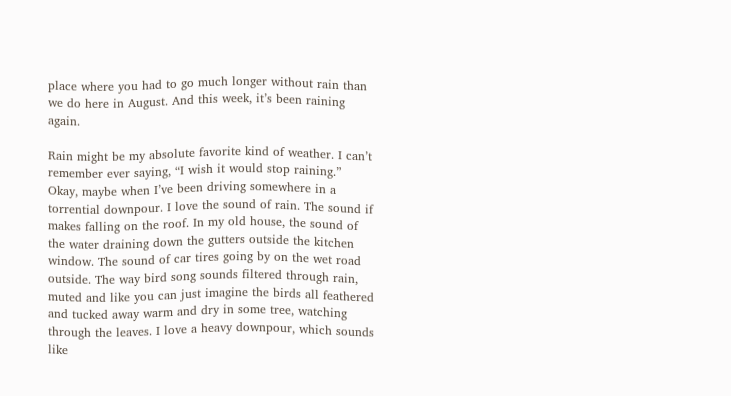place where you had to go much longer without rain than we do here in August. And this week, it’s been raining again.

Rain might be my absolute favorite kind of weather. I can’t remember ever saying, “I wish it would stop raining.” Okay, maybe when I’ve been driving somewhere in a torrential downpour. I love the sound of rain. The sound if makes falling on the roof. In my old house, the sound of the water draining down the gutters outside the kitchen window. The sound of car tires going by on the wet road outside. The way bird song sounds filtered through rain, muted and like you can just imagine the birds all feathered and tucked away warm and dry in some tree, watching through the leaves. I love a heavy downpour, which sounds like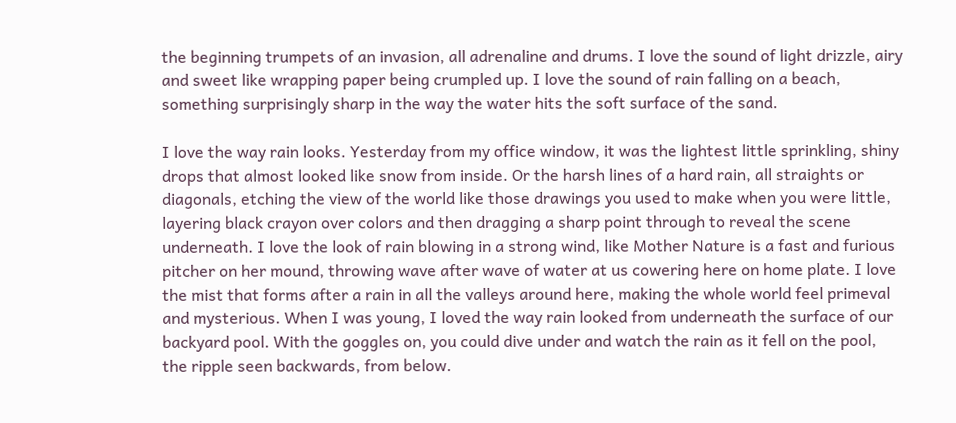the beginning trumpets of an invasion, all adrenaline and drums. I love the sound of light drizzle, airy and sweet like wrapping paper being crumpled up. I love the sound of rain falling on a beach, something surprisingly sharp in the way the water hits the soft surface of the sand.

I love the way rain looks. Yesterday from my office window, it was the lightest little sprinkling, shiny drops that almost looked like snow from inside. Or the harsh lines of a hard rain, all straights or diagonals, etching the view of the world like those drawings you used to make when you were little, layering black crayon over colors and then dragging a sharp point through to reveal the scene underneath. I love the look of rain blowing in a strong wind, like Mother Nature is a fast and furious pitcher on her mound, throwing wave after wave of water at us cowering here on home plate. I love the mist that forms after a rain in all the valleys around here, making the whole world feel primeval and mysterious. When I was young, I loved the way rain looked from underneath the surface of our backyard pool. With the goggles on, you could dive under and watch the rain as it fell on the pool, the ripple seen backwards, from below.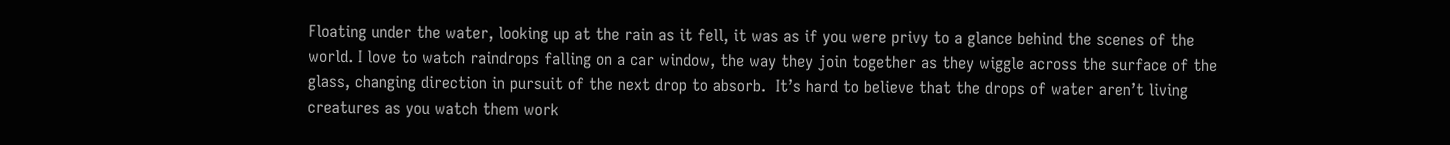Floating under the water, looking up at the rain as it fell, it was as if you were privy to a glance behind the scenes of the world. I love to watch raindrops falling on a car window, the way they join together as they wiggle across the surface of the glass, changing direction in pursuit of the next drop to absorb.  It’s hard to believe that the drops of water aren’t living creatures as you watch them work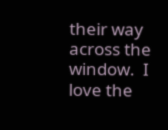their way across the window.  I love the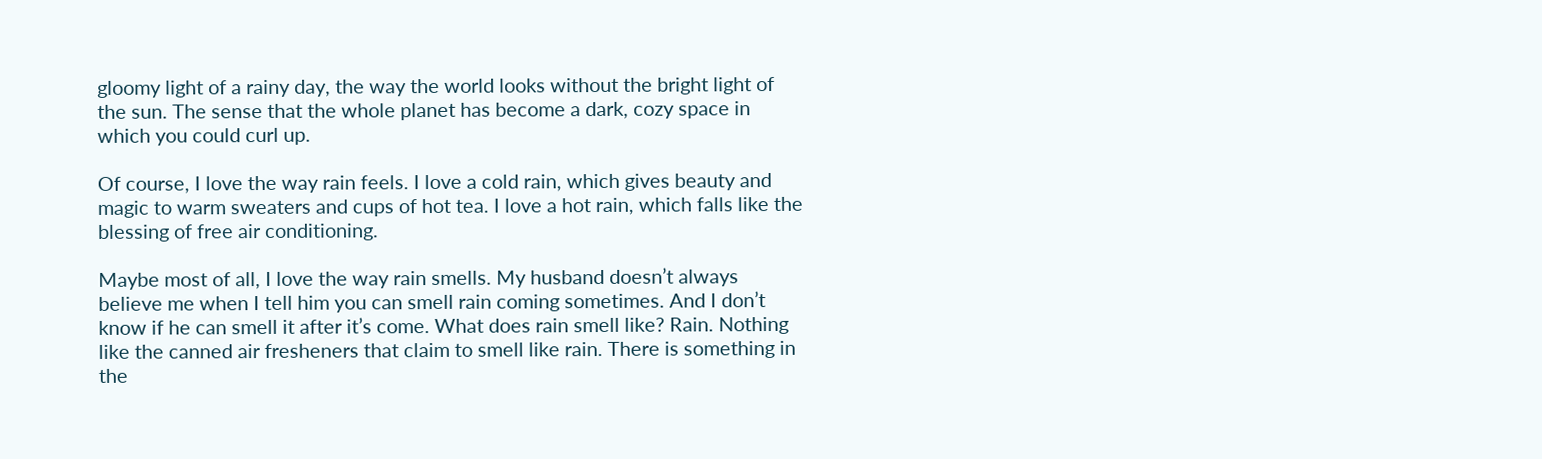gloomy light of a rainy day, the way the world looks without the bright light of the sun. The sense that the whole planet has become a dark, cozy space in which you could curl up.

Of course, I love the way rain feels. I love a cold rain, which gives beauty and magic to warm sweaters and cups of hot tea. I love a hot rain, which falls like the blessing of free air conditioning.

Maybe most of all, I love the way rain smells. My husband doesn’t always believe me when I tell him you can smell rain coming sometimes. And I don’t know if he can smell it after it’s come. What does rain smell like? Rain. Nothing like the canned air fresheners that claim to smell like rain. There is something in the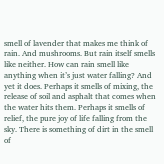smell of lavender that makes me think of rain. And mushrooms. But rain itself smells like neither. How can rain smell like anything when it’s just water falling? And yet it does. Perhaps it smells of mixing, the release of soil and asphalt that comes when the water hits them. Perhaps it smells of relief, the pure joy of life falling from the sky. There is something of dirt in the smell of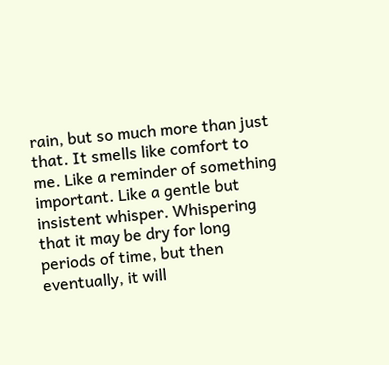rain, but so much more than just that. It smells like comfort to me. Like a reminder of something important. Like a gentle but insistent whisper. Whispering that it may be dry for long periods of time, but then eventually, it will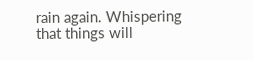rain again. Whispering that things will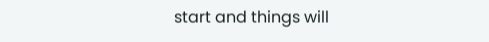start and things will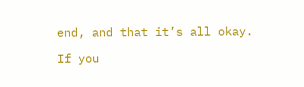end, and that it’s all okay.

If you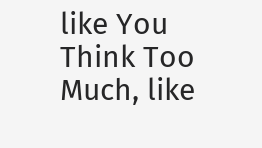like You Think Too Much, like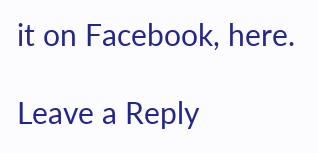it on Facebook, here.

Leave a Reply